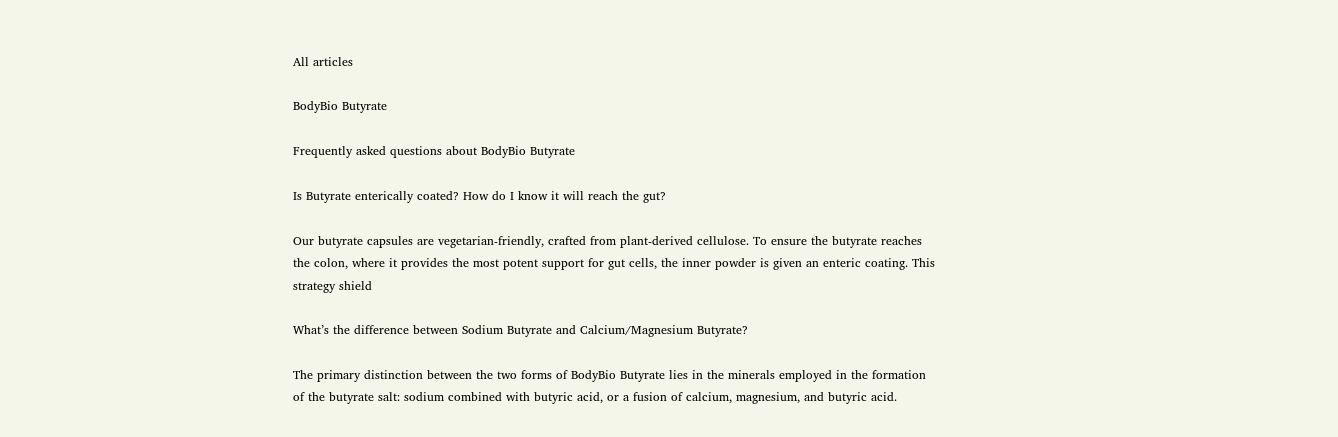All articles

BodyBio Butyrate

Frequently asked questions about BodyBio Butyrate

Is Butyrate enterically coated? How do I know it will reach the gut?

Our butyrate capsules are vegetarian-friendly, crafted from plant-derived cellulose. To ensure the butyrate reaches the colon, where it provides the most potent support for gut cells, the inner powder is given an enteric coating. This strategy shield

What’s the difference between Sodium Butyrate and Calcium/Magnesium Butyrate?

The primary distinction between the two forms of BodyBio Butyrate lies in the minerals employed in the formation of the butyrate salt: sodium combined with butyric acid, or a fusion of calcium, magnesium, and butyric acid.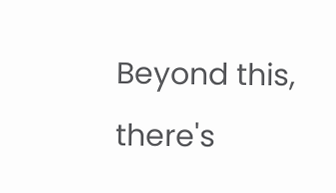Beyond this, there's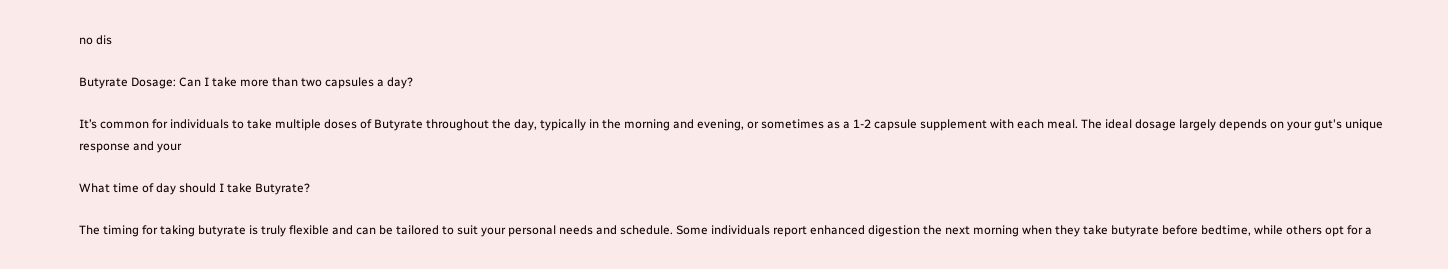no dis

Butyrate Dosage: Can I take more than two capsules a day?

It’s common for individuals to take multiple doses of Butyrate throughout the day, typically in the morning and evening, or sometimes as a 1-2 capsule supplement with each meal. The ideal dosage largely depends on your gut's unique response and your

What time of day should I take Butyrate?

The timing for taking butyrate is truly flexible and can be tailored to suit your personal needs and schedule. Some individuals report enhanced digestion the next morning when they take butyrate before bedtime, while others opt for a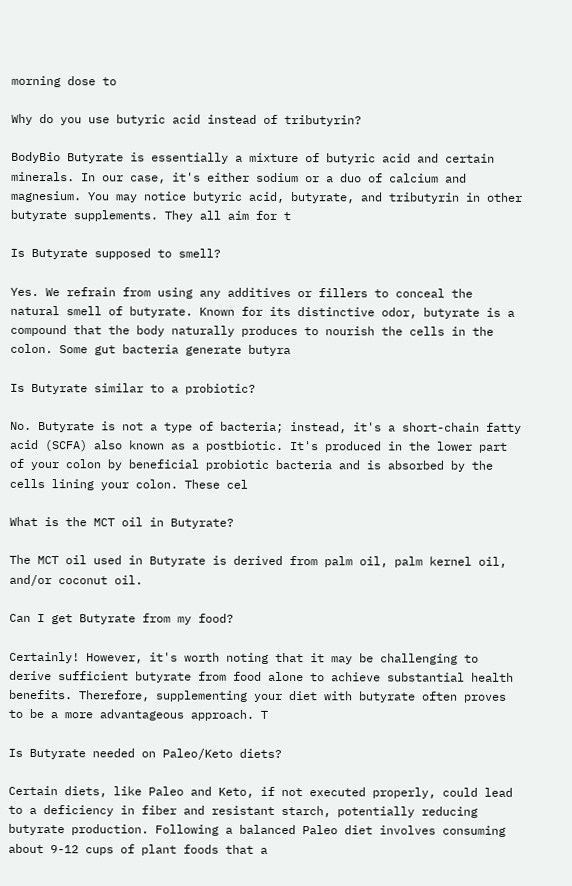morning dose to

Why do you use butyric acid instead of tributyrin?

BodyBio Butyrate is essentially a mixture of butyric acid and certain minerals. In our case, it's either sodium or a duo of calcium and magnesium. You may notice butyric acid, butyrate, and tributyrin in other butyrate supplements. They all aim for t

Is Butyrate supposed to smell?

Yes. We refrain from using any additives or fillers to conceal the natural smell of butyrate. Known for its distinctive odor, butyrate is a compound that the body naturally produces to nourish the cells in the colon. Some gut bacteria generate butyra

Is Butyrate similar to a probiotic?

No. Butyrate is not a type of bacteria; instead, it's a short-chain fatty acid (SCFA) also known as a postbiotic. It's produced in the lower part of your colon by beneficial probiotic bacteria and is absorbed by the cells lining your colon. These cel

What is the MCT oil in Butyrate?

The MCT oil used in Butyrate is derived from palm oil, palm kernel oil, and/or coconut oil.

Can I get Butyrate from my food?

Certainly! However, it's worth noting that it may be challenging to derive sufficient butyrate from food alone to achieve substantial health benefits. Therefore, supplementing your diet with butyrate often proves to be a more advantageous approach. T

Is Butyrate needed on Paleo/Keto diets?

Certain diets, like Paleo and Keto, if not executed properly, could lead to a deficiency in fiber and resistant starch, potentially reducing butyrate production. Following a balanced Paleo diet involves consuming about 9-12 cups of plant foods that a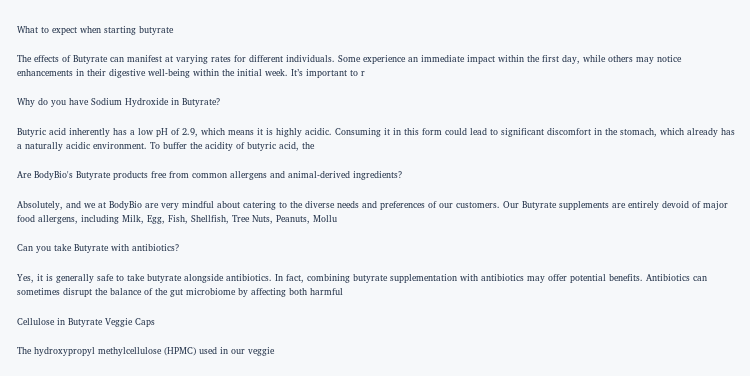What to expect when starting butyrate

The effects of Butyrate can manifest at varying rates for different individuals. Some experience an immediate impact within the first day, while others may notice enhancements in their digestive well-being within the initial week. It’s important to r

Why do you have Sodium Hydroxide in Butyrate?

Butyric acid inherently has a low pH of 2.9, which means it is highly acidic. Consuming it in this form could lead to significant discomfort in the stomach, which already has a naturally acidic environment. To buffer the acidity of butyric acid, the

Are BodyBio's Butyrate products free from common allergens and animal-derived ingredients?

Absolutely, and we at BodyBio are very mindful about catering to the diverse needs and preferences of our customers. Our Butyrate supplements are entirely devoid of major food allergens, including Milk, Egg, Fish, Shellfish, Tree Nuts, Peanuts, Mollu

Can you take Butyrate with antibiotics?

Yes, it is generally safe to take butyrate alongside antibiotics. In fact, combining butyrate supplementation with antibiotics may offer potential benefits. Antibiotics can sometimes disrupt the balance of the gut microbiome by affecting both harmful

Cellulose in Butyrate Veggie Caps

The hydroxypropyl methylcellulose (HPMC) used in our veggie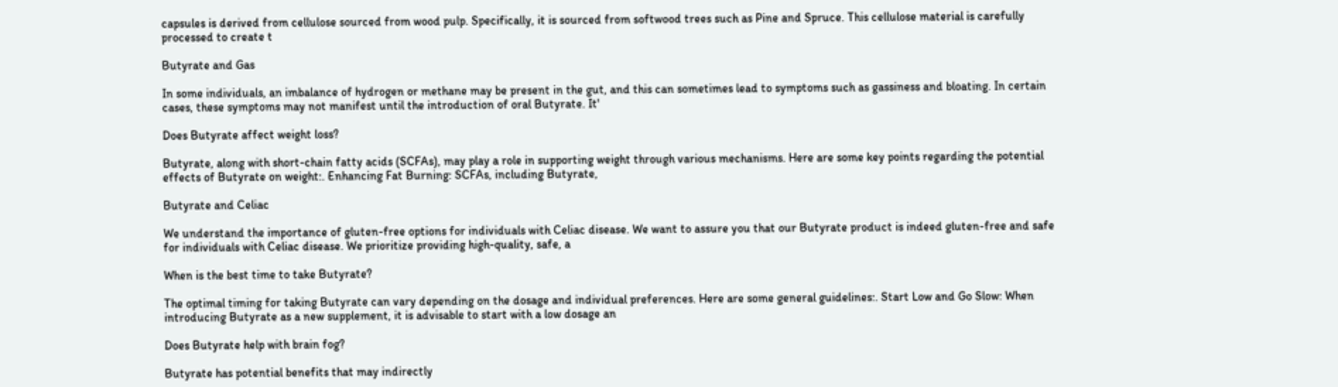capsules is derived from cellulose sourced from wood pulp. Specifically, it is sourced from softwood trees such as Pine and Spruce. This cellulose material is carefully processed to create t

Butyrate and Gas

In some individuals, an imbalance of hydrogen or methane may be present in the gut, and this can sometimes lead to symptoms such as gassiness and bloating. In certain cases, these symptoms may not manifest until the introduction of oral Butyrate. It'

Does Butyrate affect weight loss?

Butyrate, along with short-chain fatty acids (SCFAs), may play a role in supporting weight through various mechanisms. Here are some key points regarding the potential effects of Butyrate on weight:. Enhancing Fat Burning: SCFAs, including Butyrate,

Butyrate and Celiac

We understand the importance of gluten-free options for individuals with Celiac disease. We want to assure you that our Butyrate product is indeed gluten-free and safe for individuals with Celiac disease. We prioritize providing high-quality, safe, a

When is the best time to take Butyrate?

The optimal timing for taking Butyrate can vary depending on the dosage and individual preferences. Here are some general guidelines:. Start Low and Go Slow: When introducing Butyrate as a new supplement, it is advisable to start with a low dosage an

Does Butyrate help with brain fog?

Butyrate has potential benefits that may indirectly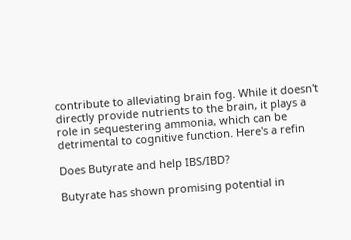contribute to alleviating brain fog. While it doesn't directly provide nutrients to the brain, it plays a role in sequestering ammonia, which can be detrimental to cognitive function. Here's a refin

Does Butyrate and help IBS/IBD?

Butyrate has shown promising potential in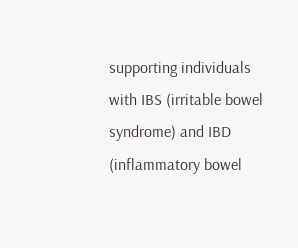supporting individuals with IBS (irritable bowel syndrome) and IBD (inflammatory bowel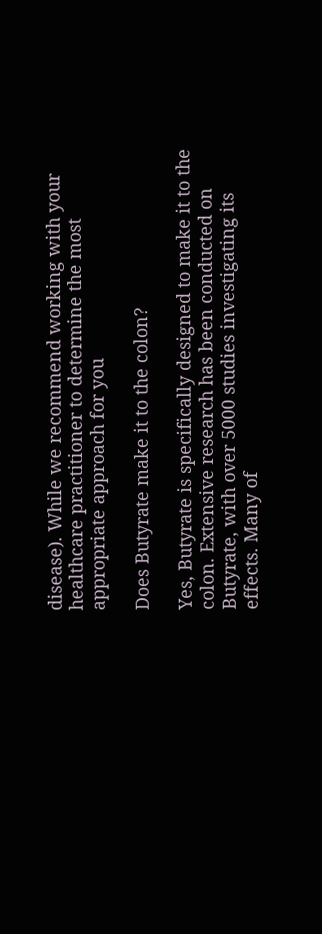disease). While we recommend working with your healthcare practitioner to determine the most appropriate approach for you

Does Butyrate make it to the colon?

Yes, Butyrate is specifically designed to make it to the colon. Extensive research has been conducted on Butyrate, with over 5000 studies investigating its effects. Many of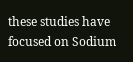these studies have focused on Sodium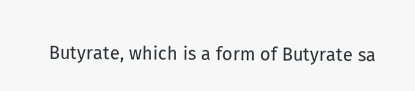Butyrate, which is a form of Butyrate sa